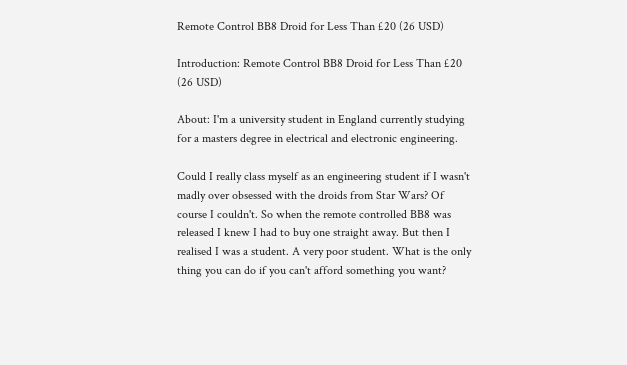Remote Control BB8 Droid for Less Than £20 (26 USD)

Introduction: Remote Control BB8 Droid for Less Than £20 (26 USD)

About: I'm a university student in England currently studying for a masters degree in electrical and electronic engineering.

Could I really class myself as an engineering student if I wasn't madly over obsessed with the droids from Star Wars? Of course I couldn't. So when the remote controlled BB8 was released I knew I had to buy one straight away. But then I realised I was a student. A very poor student. What is the only thing you can do if you can't afford something you want?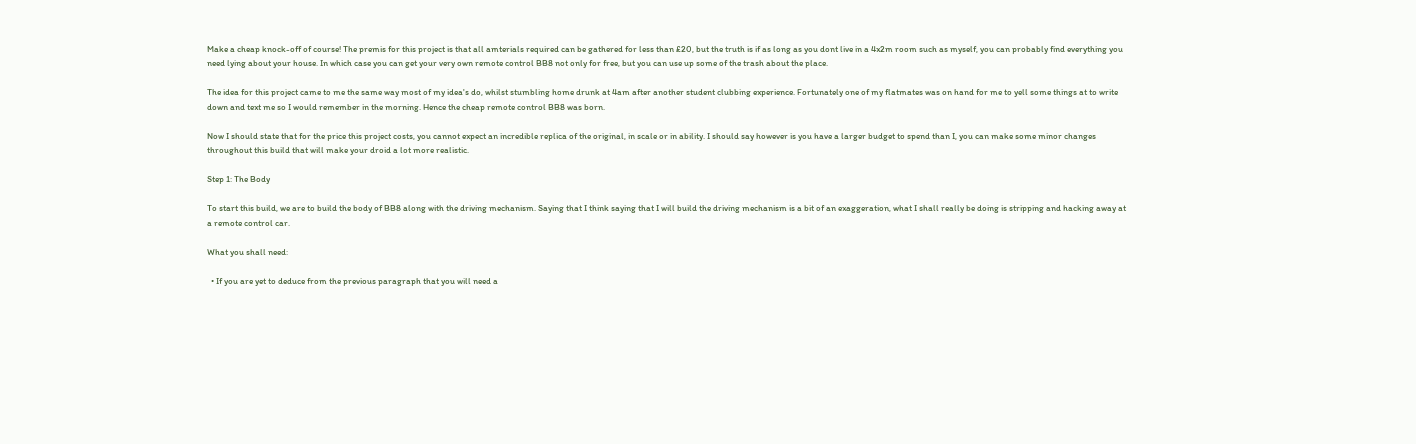Make a cheap knock-off of course! The premis for this project is that all amterials required can be gathered for less than £20, but the truth is if as long as you dont live in a 4x2m room such as myself, you can probably find everything you need lying about your house. In which case you can get your very own remote control BB8 not only for free, but you can use up some of the trash about the place.

The idea for this project came to me the same way most of my idea's do, whilst stumbling home drunk at 4am after another student clubbing experience. Fortunately one of my flatmates was on hand for me to yell some things at to write down and text me so I would remember in the morning. Hence the cheap remote control BB8 was born.

Now I should state that for the price this project costs, you cannot expect an incredible replica of the original, in scale or in ability. I should say however is you have a larger budget to spend than I, you can make some minor changes throughout this build that will make your droid a lot more realistic.

Step 1: The Body

To start this build, we are to build the body of BB8 along with the driving mechanism. Saying that I think saying that I will build the driving mechanism is a bit of an exaggeration, what I shall really be doing is stripping and hacking away at a remote control car.

What you shall need:

  • If you are yet to deduce from the previous paragraph that you will need a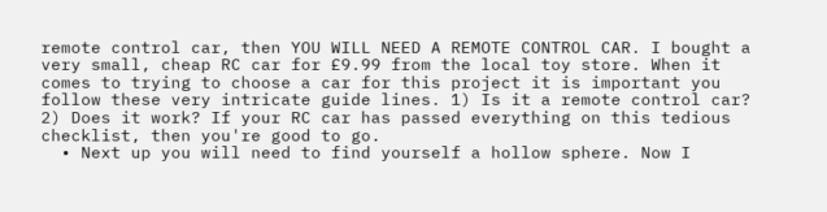remote control car, then YOU WILL NEED A REMOTE CONTROL CAR. I bought a very small, cheap RC car for £9.99 from the local toy store. When it comes to trying to choose a car for this project it is important you follow these very intricate guide lines. 1) Is it a remote control car? 2) Does it work? If your RC car has passed everything on this tedious checklist, then you're good to go.
  • Next up you will need to find yourself a hollow sphere. Now I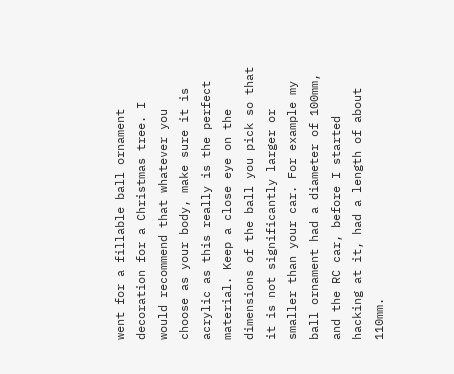went for a fillable ball ornament decoration for a Christmas tree. I would recommend that whatever you choose as your body, make sure it is acrylic as this really is the perfect material. Keep a close eye on the dimensions of the ball you pick so that it is not significantly larger or smaller than your car. For example my ball ornament had a diameter of 100mm, and the RC car, before I started hacking at it, had a length of about 110mm.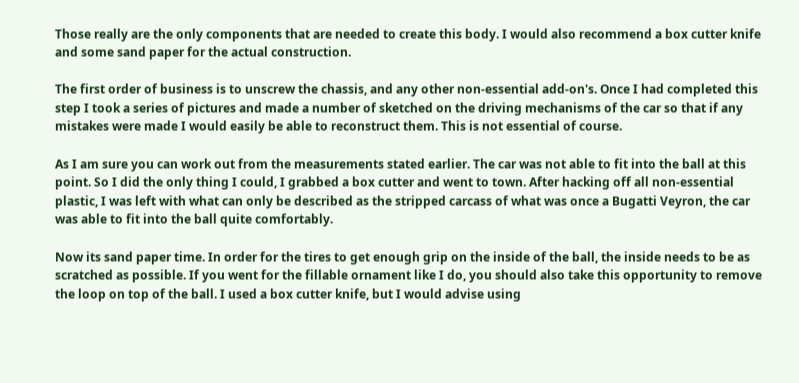Those really are the only components that are needed to create this body. I would also recommend a box cutter knife and some sand paper for the actual construction.

The first order of business is to unscrew the chassis, and any other non-essential add-on's. Once I had completed this step I took a series of pictures and made a number of sketched on the driving mechanisms of the car so that if any mistakes were made I would easily be able to reconstruct them. This is not essential of course.

As I am sure you can work out from the measurements stated earlier. The car was not able to fit into the ball at this point. So I did the only thing I could, I grabbed a box cutter and went to town. After hacking off all non-essential plastic, I was left with what can only be described as the stripped carcass of what was once a Bugatti Veyron, the car was able to fit into the ball quite comfortably.

Now its sand paper time. In order for the tires to get enough grip on the inside of the ball, the inside needs to be as scratched as possible. If you went for the fillable ornament like I do, you should also take this opportunity to remove the loop on top of the ball. I used a box cutter knife, but I would advise using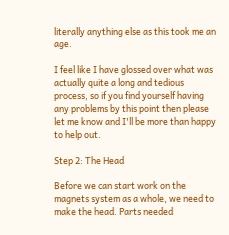literally anything else as this took me an age.

I feel like I have glossed over what was actually quite a long and tedious process, so if you find yourself having any problems by this point then please let me know and I'll be more than happy to help out.

Step 2: The Head

Before we can start work on the magnets system as a whole, we need to make the head. Parts needed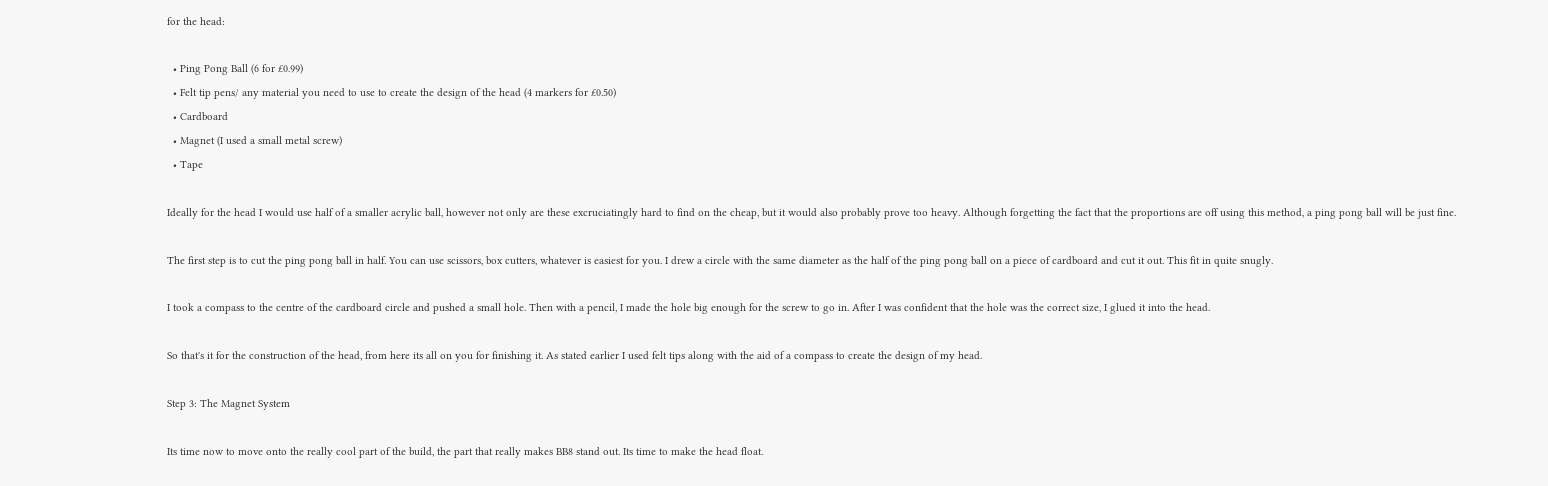for the head:

  • Ping Pong Ball (6 for £0.99)
  • Felt tip pens/ any material you need to use to create the design of the head (4 markers for £0.50)
  • Cardboard
  • Magnet (I used a small metal screw)
  • Tape

Ideally for the head I would use half of a smaller acrylic ball, however not only are these excruciatingly hard to find on the cheap, but it would also probably prove too heavy. Although forgetting the fact that the proportions are off using this method, a ping pong ball will be just fine.

The first step is to cut the ping pong ball in half. You can use scissors, box cutters, whatever is easiest for you. I drew a circle with the same diameter as the half of the ping pong ball on a piece of cardboard and cut it out. This fit in quite snugly.

I took a compass to the centre of the cardboard circle and pushed a small hole. Then with a pencil, I made the hole big enough for the screw to go in. After I was confident that the hole was the correct size, I glued it into the head.

So that's it for the construction of the head, from here its all on you for finishing it. As stated earlier I used felt tips along with the aid of a compass to create the design of my head.

Step 3: The Magnet System

Its time now to move onto the really cool part of the build, the part that really makes BB8 stand out. Its time to make the head float.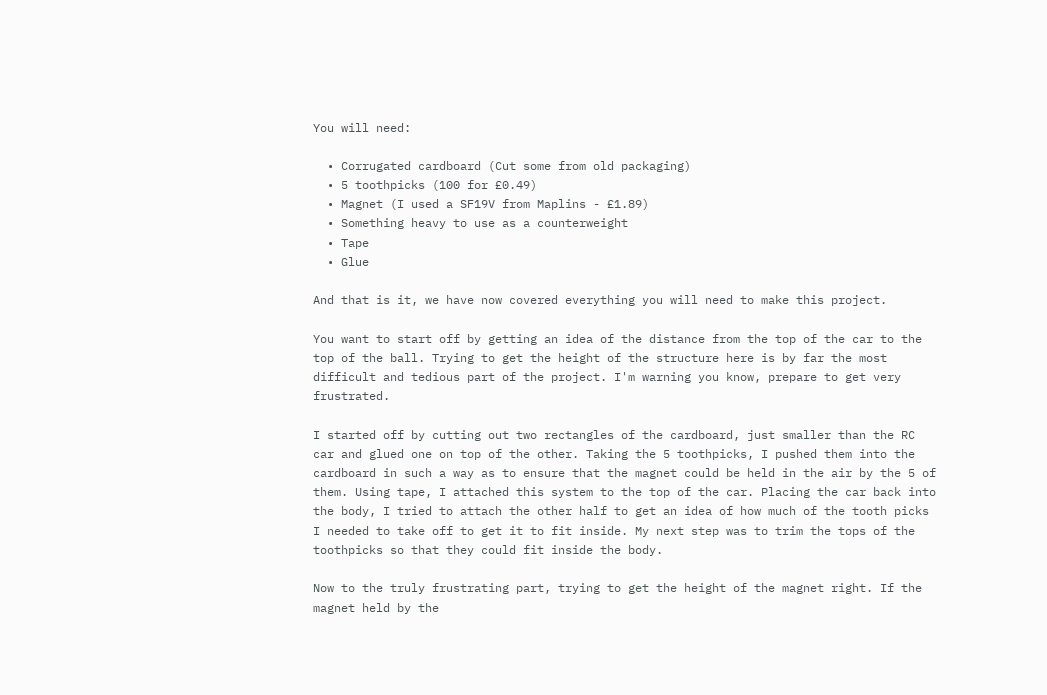You will need:

  • Corrugated cardboard (Cut some from old packaging)
  • 5 toothpicks (100 for £0.49)
  • Magnet (I used a SF19V from Maplins - £1.89)
  • Something heavy to use as a counterweight
  • Tape
  • Glue

And that is it, we have now covered everything you will need to make this project.

You want to start off by getting an idea of the distance from the top of the car to the top of the ball. Trying to get the height of the structure here is by far the most difficult and tedious part of the project. I'm warning you know, prepare to get very frustrated.

I started off by cutting out two rectangles of the cardboard, just smaller than the RC car and glued one on top of the other. Taking the 5 toothpicks, I pushed them into the cardboard in such a way as to ensure that the magnet could be held in the air by the 5 of them. Using tape, I attached this system to the top of the car. Placing the car back into the body, I tried to attach the other half to get an idea of how much of the tooth picks I needed to take off to get it to fit inside. My next step was to trim the tops of the toothpicks so that they could fit inside the body.

Now to the truly frustrating part, trying to get the height of the magnet right. If the magnet held by the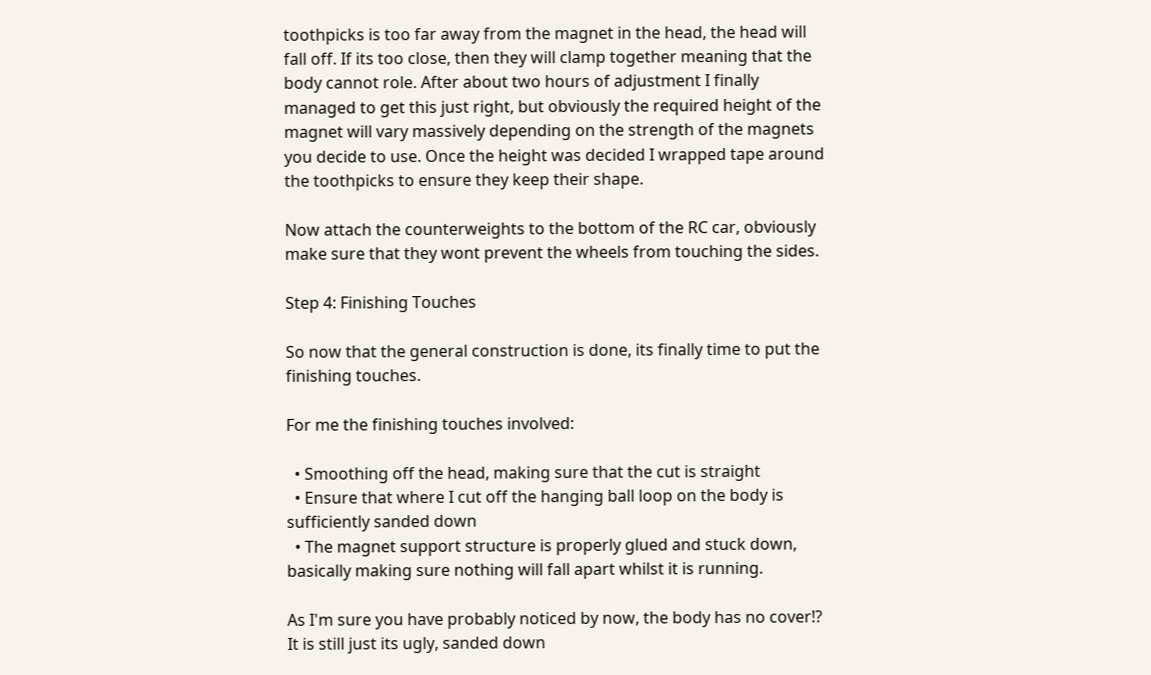toothpicks is too far away from the magnet in the head, the head will fall off. If its too close, then they will clamp together meaning that the body cannot role. After about two hours of adjustment I finally managed to get this just right, but obviously the required height of the magnet will vary massively depending on the strength of the magnets you decide to use. Once the height was decided I wrapped tape around the toothpicks to ensure they keep their shape.

Now attach the counterweights to the bottom of the RC car, obviously make sure that they wont prevent the wheels from touching the sides.

Step 4: Finishing Touches

So now that the general construction is done, its finally time to put the finishing touches.

For me the finishing touches involved:

  • Smoothing off the head, making sure that the cut is straight
  • Ensure that where I cut off the hanging ball loop on the body is sufficiently sanded down
  • The magnet support structure is properly glued and stuck down, basically making sure nothing will fall apart whilst it is running.

As I'm sure you have probably noticed by now, the body has no cover!? It is still just its ugly, sanded down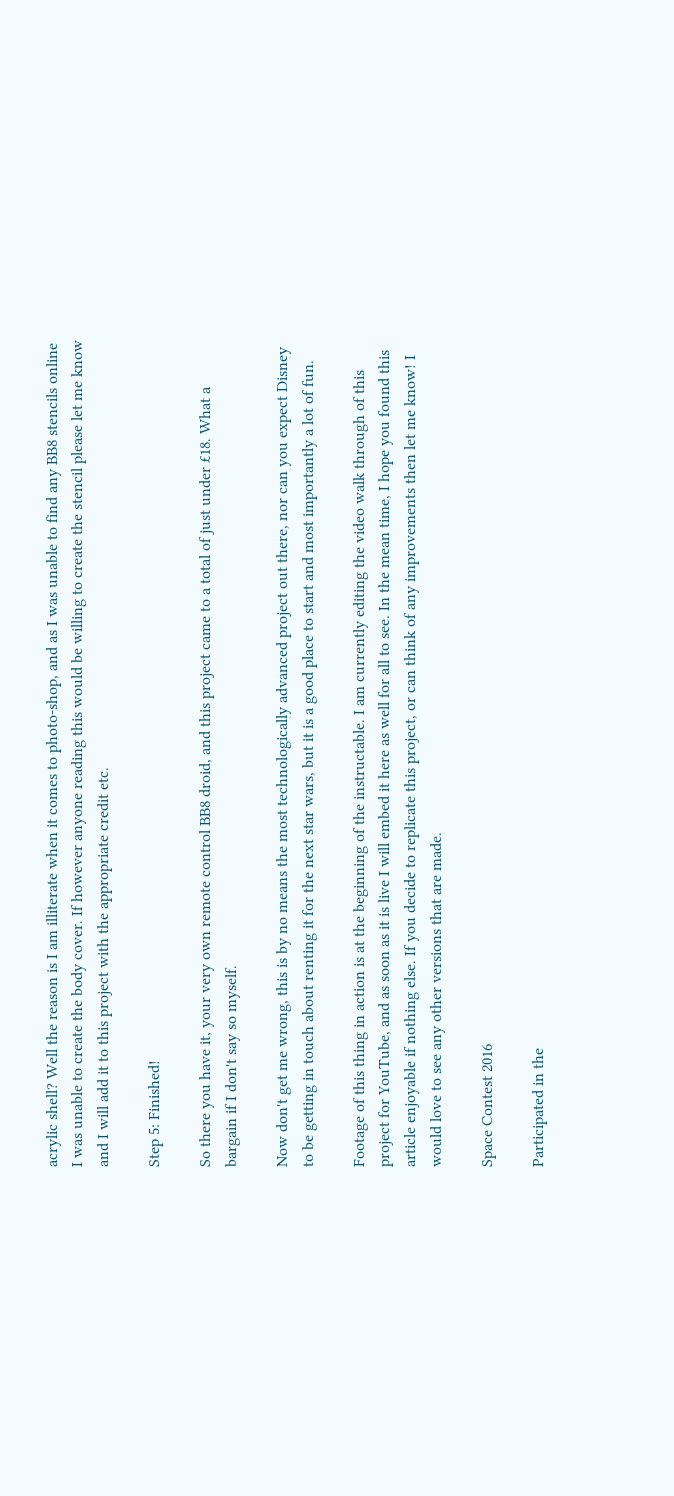acrylic shell? Well the reason is I am illiterate when it comes to photo-shop, and as I was unable to find any BB8 stencils online I was unable to create the body cover. If however anyone reading this would be willing to create the stencil please let me know and I will add it to this project with the appropriate credit etc.

Step 5: Finished!

So there you have it, your very own remote control BB8 droid, and this project came to a total of just under £18. What a bargain if I don't say so myself.

Now don't get me wrong, this is by no means the most technologically advanced project out there, nor can you expect Disney to be getting in touch about renting it for the next star wars, but it is a good place to start and most importantly a lot of fun.

Footage of this thing in action is at the beginning of the instructable. I am currently editing the video walk through of this project for YouTube, and as soon as it is live I will embed it here as well for all to see. In the mean time, I hope you found this article enjoyable if nothing else. If you decide to replicate this project, or can think of any improvements then let me know! I would love to see any other versions that are made.

Space Contest 2016

Participated in the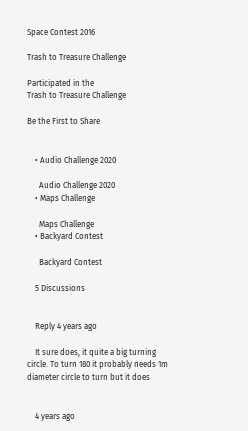Space Contest 2016

Trash to Treasure Challenge

Participated in the
Trash to Treasure Challenge

Be the First to Share


    • Audio Challenge 2020

      Audio Challenge 2020
    • Maps Challenge

      Maps Challenge
    • Backyard Contest

      Backyard Contest

    5 Discussions


    Reply 4 years ago

    It sure does, it quite a big turning circle. To turn 180 it probably needs 1m diameter circle to turn but it does


    4 years ago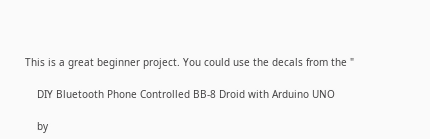This is a great beginner project. You could use the decals from the "

    DIY Bluetooth Phone Controlled BB-8 Droid with Arduino UNO

    by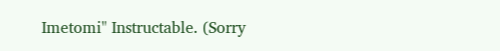Imetomi" Instructable. (Sorry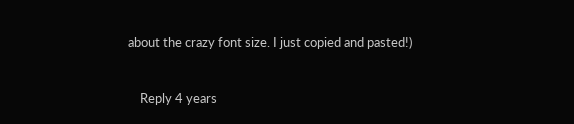about the crazy font size. I just copied and pasted!)


    Reply 4 years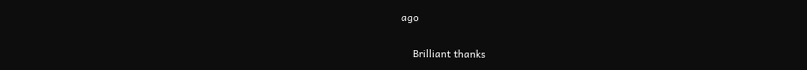ago

    Brilliant thanks